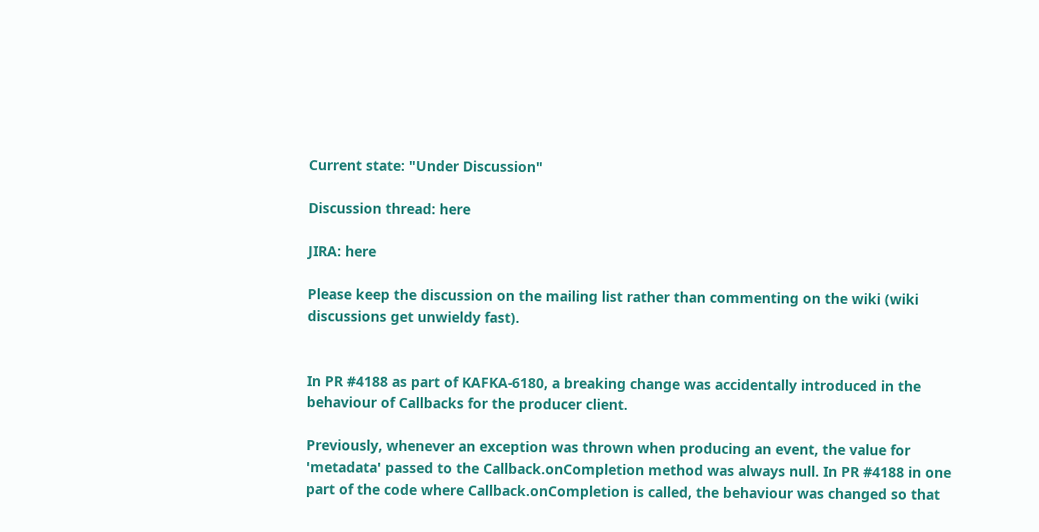Current state: "Under Discussion"

Discussion thread: here

JIRA: here

Please keep the discussion on the mailing list rather than commenting on the wiki (wiki discussions get unwieldy fast).


In PR #4188 as part of KAFKA-6180, a breaking change was accidentally introduced in the behaviour of Callbacks for the producer client.

Previously, whenever an exception was thrown when producing an event, the value for 'metadata' passed to the Callback.onCompletion method was always null. In PR #4188 in one part of the code where Callback.onCompletion is called, the behaviour was changed so that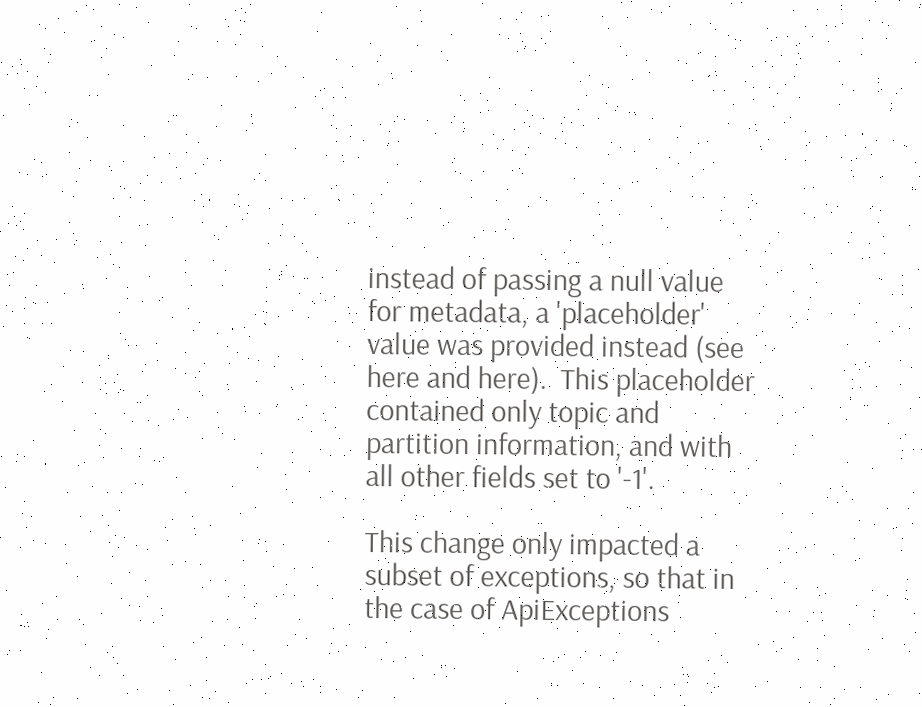instead of passing a null value for metadata, a 'placeholder' value was provided instead (see here and here).  This placeholder contained only topic and partition information, and with all other fields set to '-1'.

This change only impacted a subset of exceptions, so that in the case of ApiExceptions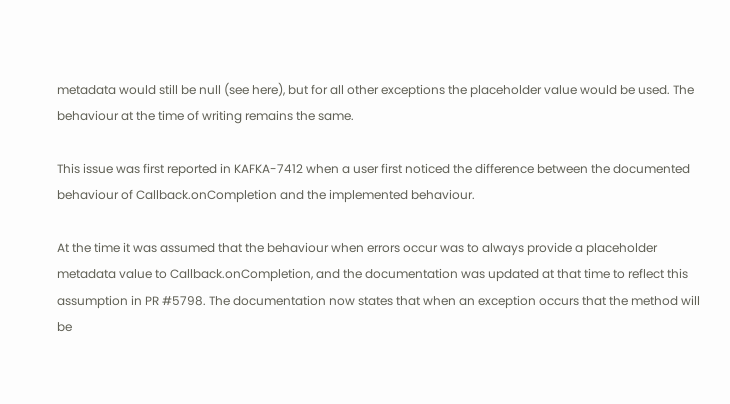metadata would still be null (see here), but for all other exceptions the placeholder value would be used. The behaviour at the time of writing remains the same.

This issue was first reported in KAFKA-7412 when a user first noticed the difference between the documented behaviour of Callback.onCompletion and the implemented behaviour.

At the time it was assumed that the behaviour when errors occur was to always provide a placeholder metadata value to Callback.onCompletion, and the documentation was updated at that time to reflect this assumption in PR #5798. The documentation now states that when an exception occurs that the method will be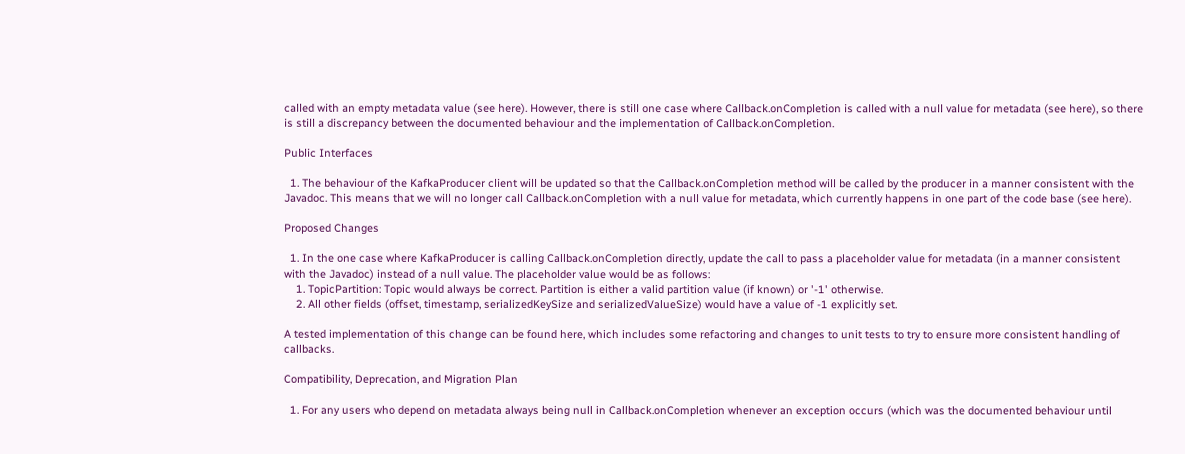called with an empty metadata value (see here). However, there is still one case where Callback.onCompletion is called with a null value for metadata (see here), so there is still a discrepancy between the documented behaviour and the implementation of Callback.onCompletion.

Public Interfaces

  1. The behaviour of the KafkaProducer client will be updated so that the Callback.onCompletion method will be called by the producer in a manner consistent with the Javadoc. This means that we will no longer call Callback.onCompletion with a null value for metadata, which currently happens in one part of the code base (see here).

Proposed Changes

  1. In the one case where KafkaProducer is calling Callback.onCompletion directly, update the call to pass a placeholder value for metadata (in a manner consistent with the Javadoc) instead of a null value. The placeholder value would be as follows:
    1. TopicPartition: Topic would always be correct. Partition is either a valid partition value (if known) or '-1' otherwise.
    2. All other fields (offset, timestamp, serializedKeySize and serializedValueSize) would have a value of -1 explicitly set.

A tested implementation of this change can be found here, which includes some refactoring and changes to unit tests to try to ensure more consistent handling of callbacks.

Compatibility, Deprecation, and Migration Plan

  1. For any users who depend on metadata always being null in Callback.onCompletion whenever an exception occurs (which was the documented behaviour until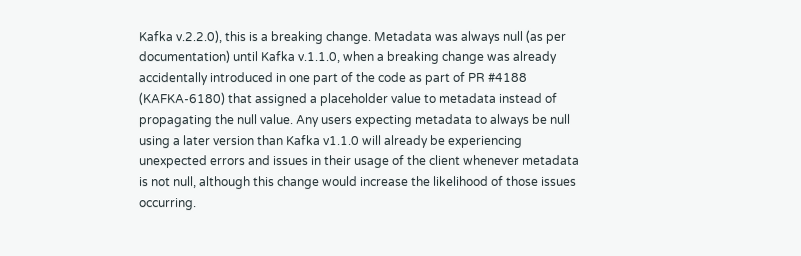Kafka v.2.2.0), this is a breaking change. Metadata was always null (as per documentation) until Kafka v.1.1.0, when a breaking change was already accidentally introduced in one part of the code as part of PR #4188 (KAFKA-6180) that assigned a placeholder value to metadata instead of propagating the null value. Any users expecting metadata to always be null using a later version than Kafka v1.1.0 will already be experiencing unexpected errors and issues in their usage of the client whenever metadata is not null, although this change would increase the likelihood of those issues occurring.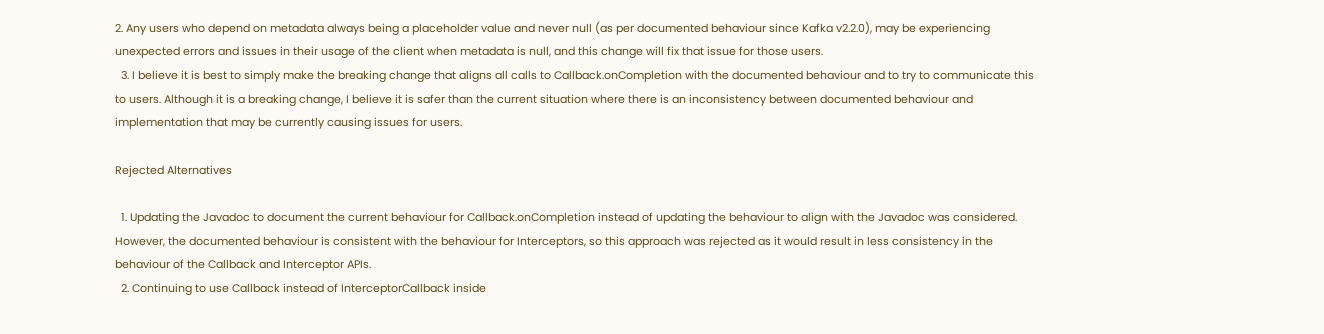2. Any users who depend on metadata always being a placeholder value and never null (as per documented behaviour since Kafka v2.2.0), may be experiencing unexpected errors and issues in their usage of the client when metadata is null, and this change will fix that issue for those users.
  3. I believe it is best to simply make the breaking change that aligns all calls to Callback.onCompletion with the documented behaviour and to try to communicate this to users. Although it is a breaking change, I believe it is safer than the current situation where there is an inconsistency between documented behaviour and implementation that may be currently causing issues for users.

Rejected Alternatives

  1. Updating the Javadoc to document the current behaviour for Callback.onCompletion instead of updating the behaviour to align with the Javadoc was considered. However, the documented behaviour is consistent with the behaviour for Interceptors, so this approach was rejected as it would result in less consistency in the behaviour of the Callback and Interceptor APIs.
  2. Continuing to use Callback instead of InterceptorCallback inside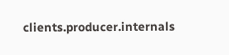clients.producer.internals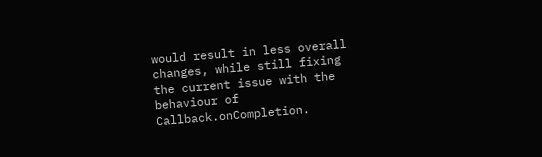would result in less overall changes, while still fixing the current issue with the behaviour of Callback.onCompletion.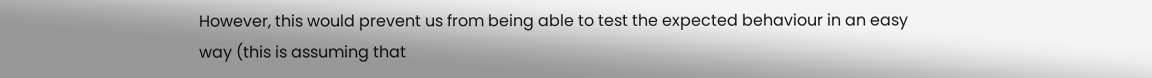However, this would prevent us from being able to test the expected behaviour in an easy way (this is assuming that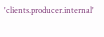'clients.producer.internal'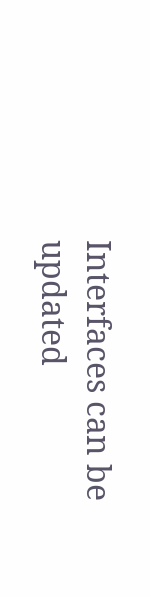Interfaces can be updated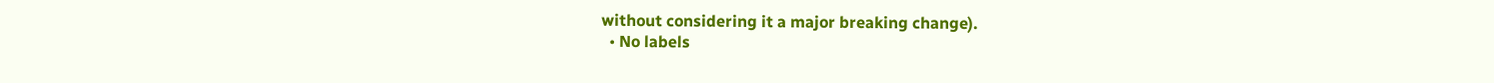without considering it a major breaking change).
  • No labels